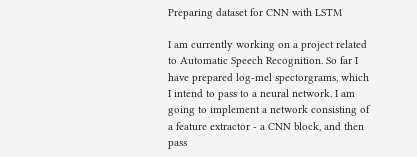Preparing dataset for CNN with LSTM

I am currently working on a project related to Automatic Speech Recognition. So far I have prepared log-mel spectorgrams, which I intend to pass to a neural network. I am going to implement a network consisting of a feature extractor - a CNN block, and then pass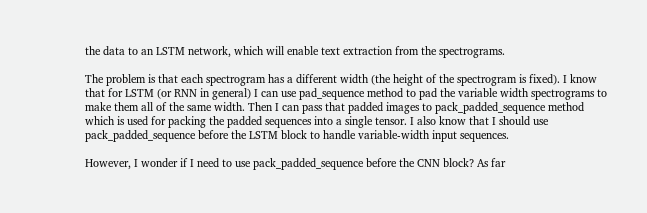the data to an LSTM network, which will enable text extraction from the spectrograms.

The problem is that each spectrogram has a different width (the height of the spectrogram is fixed). I know that for LSTM (or RNN in general) I can use pad_sequence method to pad the variable width spectrograms to make them all of the same width. Then I can pass that padded images to pack_padded_sequence method which is used for packing the padded sequences into a single tensor. I also know that I should use pack_padded_sequence before the LSTM block to handle variable-width input sequences.

However, I wonder if I need to use pack_padded_sequence before the CNN block? As far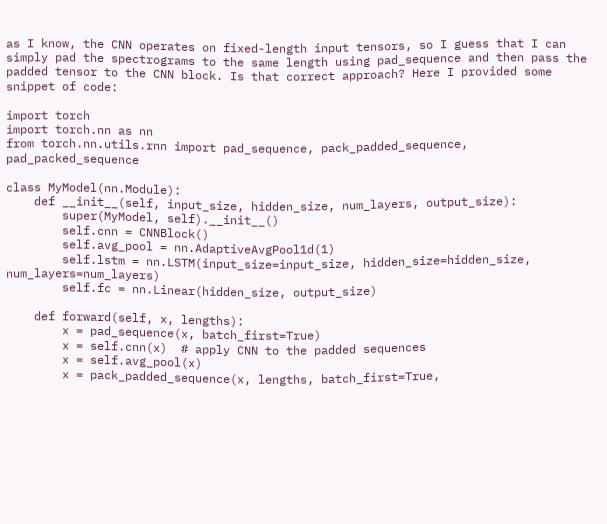as I know, the CNN operates on fixed-length input tensors, so I guess that I can simply pad the spectrograms to the same length using pad_sequence and then pass the padded tensor to the CNN block. Is that correct approach? Here I provided some snippet of code:

import torch
import torch.nn as nn
from torch.nn.utils.rnn import pad_sequence, pack_padded_sequence, pad_packed_sequence

class MyModel(nn.Module):
    def __init__(self, input_size, hidden_size, num_layers, output_size):
        super(MyModel, self).__init__()
        self.cnn = CNNBlock()
        self.avg_pool = nn.AdaptiveAvgPool1d(1)
        self.lstm = nn.LSTM(input_size=input_size, hidden_size=hidden_size, num_layers=num_layers)
        self.fc = nn.Linear(hidden_size, output_size)

    def forward(self, x, lengths):
        x = pad_sequence(x, batch_first=True)
        x = self.cnn(x)  # apply CNN to the padded sequences
        x = self.avg_pool(x)
        x = pack_padded_sequence(x, lengths, batch_first=True,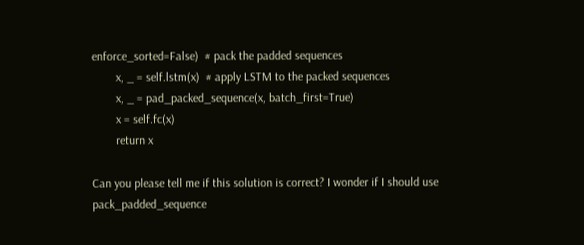enforce_sorted=False)  # pack the padded sequences
        x, _ = self.lstm(x)  # apply LSTM to the packed sequences
        x, _ = pad_packed_sequence(x, batch_first=True)
        x = self.fc(x)
        return x

Can you please tell me if this solution is correct? I wonder if I should use pack_padded_sequence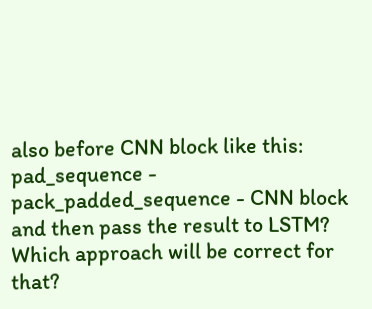also before CNN block like this: pad_sequence - pack_padded_sequence - CNN block and then pass the result to LSTM? Which approach will be correct for that?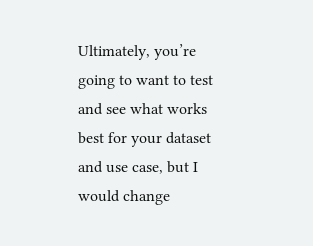Ultimately, you’re going to want to test and see what works best for your dataset and use case, but I would change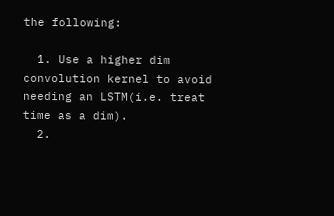the following:

  1. Use a higher dim convolution kernel to avoid needing an LSTM(i.e. treat time as a dim).
  2.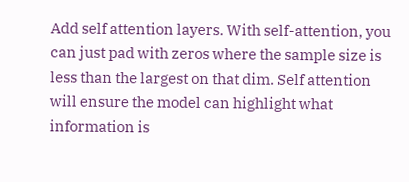Add self attention layers. With self-attention, you can just pad with zeros where the sample size is less than the largest on that dim. Self attention will ensure the model can highlight what information is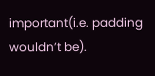important(i.e. padding wouldn’t be).